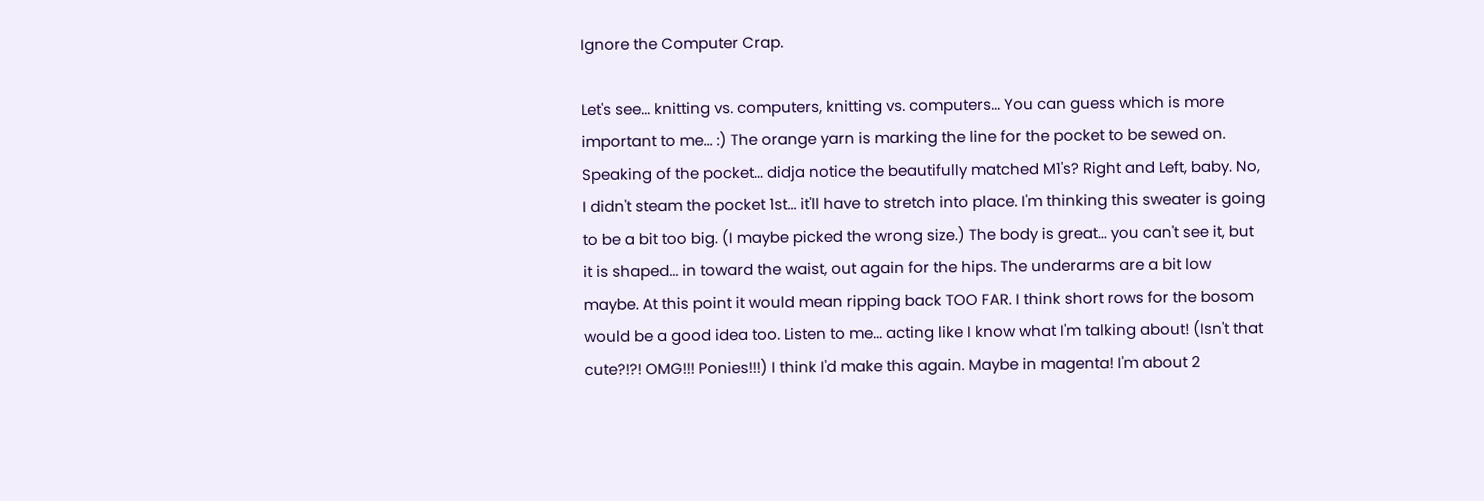Ignore the Computer Crap.

Let's see... knitting vs. computers, knitting vs. computers... You can guess which is more important to me... :) The orange yarn is marking the line for the pocket to be sewed on. Speaking of the pocket... didja notice the beautifully matched M1's? Right and Left, baby. No, I didn't steam the pocket 1st... it'll have to stretch into place. I'm thinking this sweater is going to be a bit too big. (I maybe picked the wrong size.) The body is great... you can't see it, but it is shaped... in toward the waist, out again for the hips. The underarms are a bit low maybe. At this point it would mean ripping back TOO FAR. I think short rows for the bosom would be a good idea too. Listen to me... acting like I know what I'm talking about! (Isn't that cute?!?! OMG!!! Ponies!!!) I think I'd make this again. Maybe in magenta! I'm about 2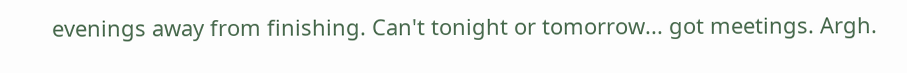evenings away from finishing. Can't tonight or tomorrow... got meetings. Argh.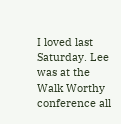I loved last Saturday. Lee was at the Walk Worthy conference all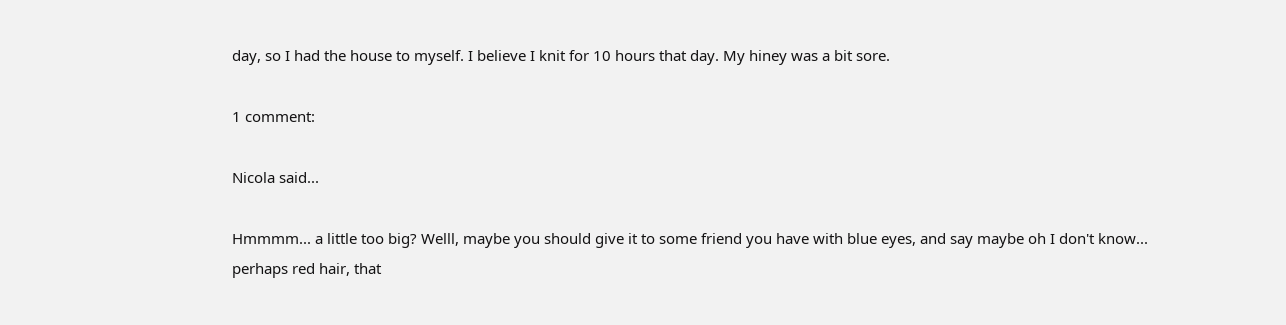day, so I had the house to myself. I believe I knit for 10 hours that day. My hiney was a bit sore.

1 comment:

Nicola said...

Hmmmm... a little too big? Welll, maybe you should give it to some friend you have with blue eyes, and say maybe oh I don't know... perhaps red hair, that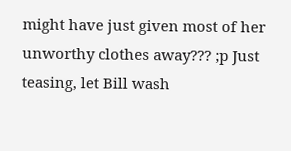might have just given most of her unworthy clothes away??? ;p Just teasing, let Bill wash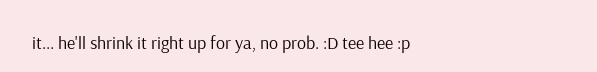it... he'll shrink it right up for ya, no prob. :D tee hee :p